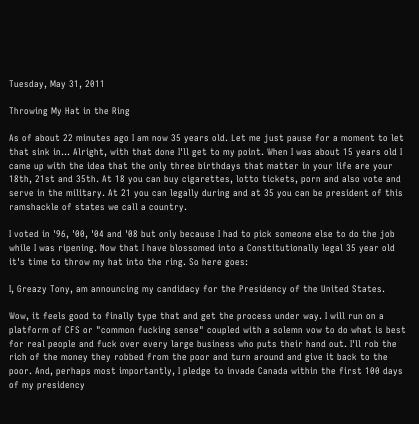Tuesday, May 31, 2011

Throwing My Hat in the Ring

As of about 22 minutes ago I am now 35 years old. Let me just pause for a moment to let that sink in... Alright, with that done I'll get to my point. When I was about 15 years old I came up with the idea that the only three birthdays that matter in your life are your 18th, 21st and 35th. At 18 you can buy cigarettes, lotto tickets, porn and also vote and serve in the military. At 21 you can legally during and at 35 you can be president of this ramshackle of states we call a country.

I voted in '96, '00, '04 and '08 but only because I had to pick someone else to do the job while I was ripening. Now that I have blossomed into a Constitutionally legal 35 year old it's time to throw my hat into the ring. So here goes:

I, Greazy Tony, am announcing my candidacy for the Presidency of the United States.

Wow, it feels good to finally type that and get the process under way. I will run on a platform of CFS or "common fucking sense" coupled with a solemn vow to do what is best for real people and fuck over every large business who puts their hand out. I'll rob the rich of the money they robbed from the poor and turn around and give it back to the poor. And, perhaps most importantly, I pledge to invade Canada within the first 100 days of my presidency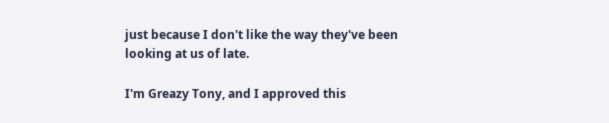just because I don't like the way they've been looking at us of late.

I'm Greazy Tony, and I approved this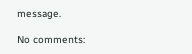message.

No comments: